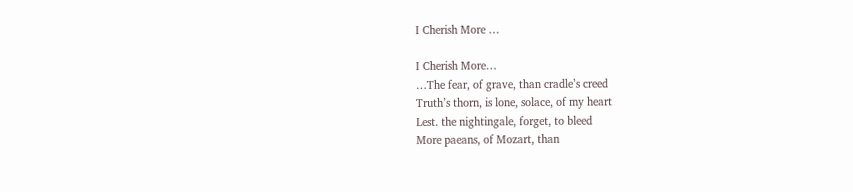I Cherish More …

I Cherish More…
…The fear, of grave, than cradle’s creed
Truth’s thorn, is lone, solace, of my heart
Lest. the nightingale, forget, to bleed
More paeans, of Mozart, than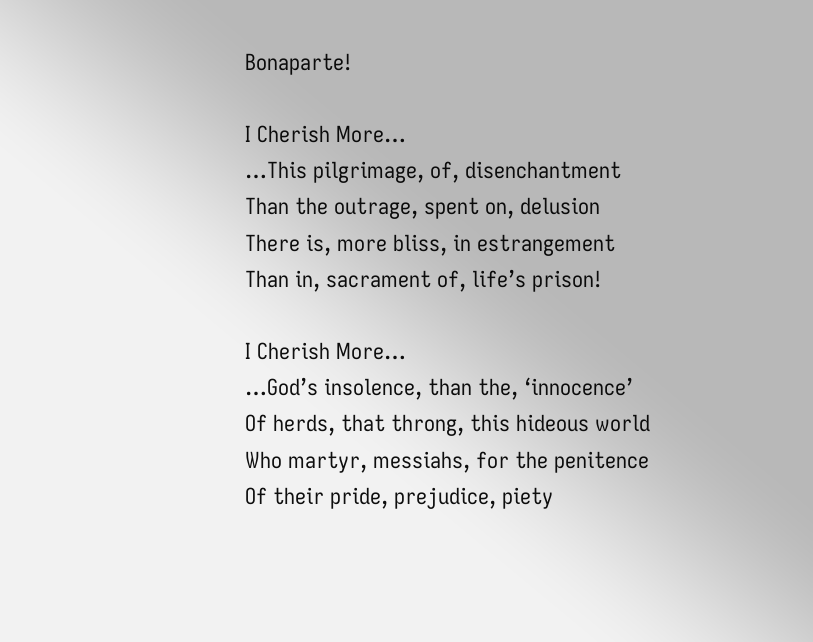Bonaparte!

I Cherish More…
…This pilgrimage, of, disenchantment
Than the outrage, spent on, delusion
There is, more bliss, in estrangement
Than in, sacrament of, life’s prison!

I Cherish More…
…God’s insolence, than the, ‘innocence’
Of herds, that throng, this hideous world
Who martyr, messiahs, for the penitence
Of their pride, prejudice, piety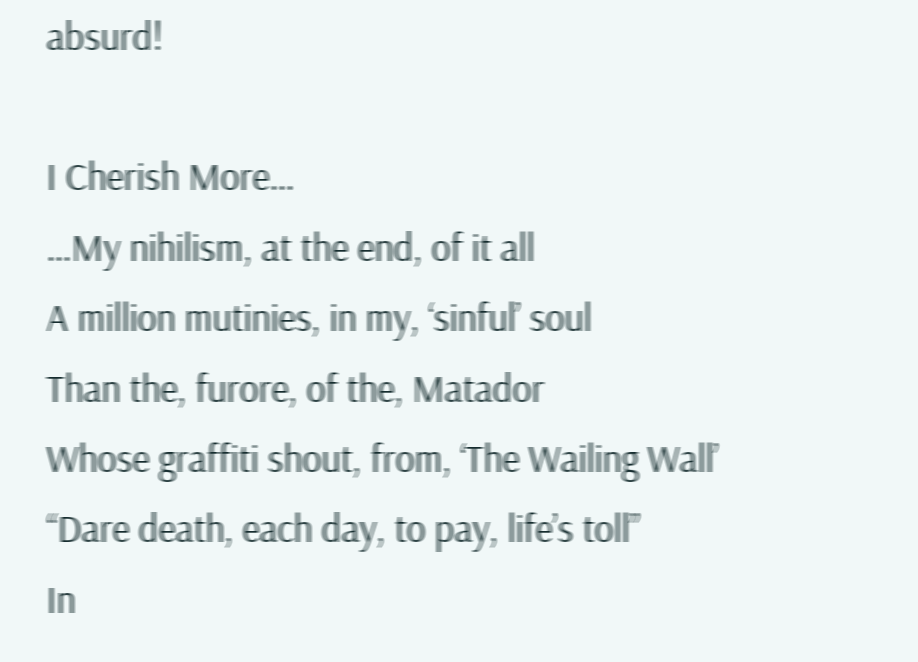absurd!

I Cherish More…
…My nihilism, at the end, of it all
A million mutinies, in my, ‘sinful’ soul
Than the, furore, of the, Matador
Whose graffiti shout, from, ‘The Wailing Wall’
“Dare death, each day, to pay, life’s toll”
In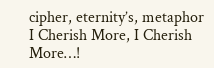cipher, eternity’s, metaphor
I Cherish More, I Cherish More…!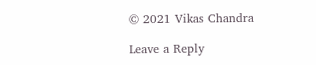© 2021 Vikas Chandra

Leave a Reply